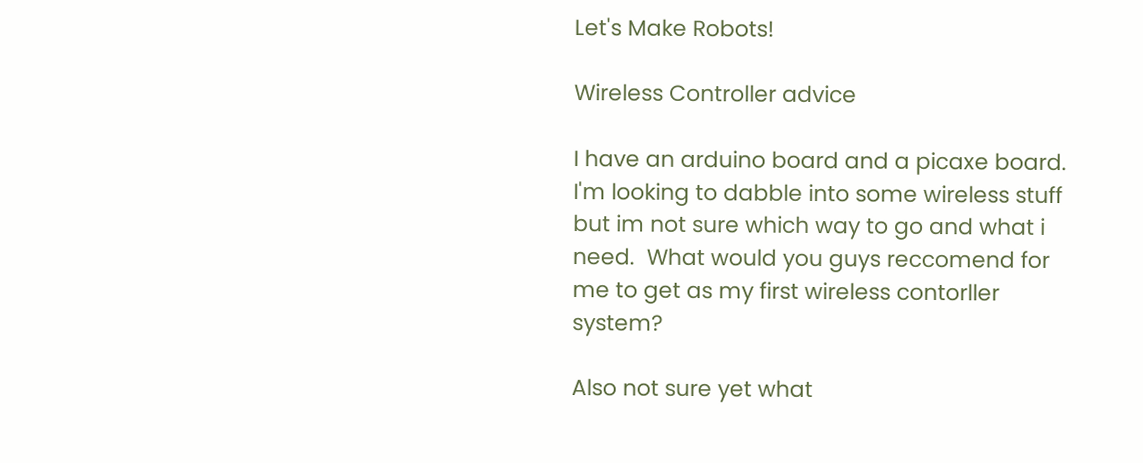Let's Make Robots!

Wireless Controller advice

I have an arduino board and a picaxe board.  I'm looking to dabble into some wireless stuff but im not sure which way to go and what i need.  What would you guys reccomend for me to get as my first wireless contorller system?

Also not sure yet what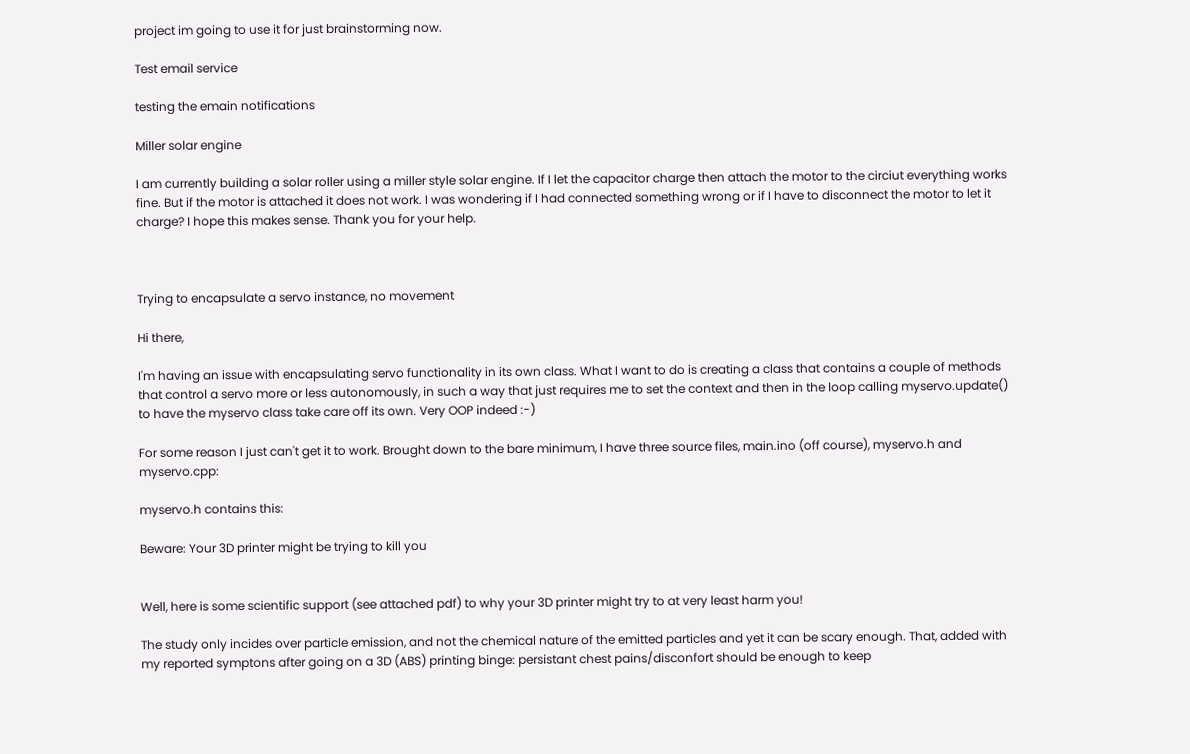project im going to use it for just brainstorming now.

Test email service

testing the emain notifications

Miller solar engine

I am currently building a solar roller using a miller style solar engine. If I let the capacitor charge then attach the motor to the circiut everything works fine. But if the motor is attached it does not work. I was wondering if I had connected something wrong or if I have to disconnect the motor to let it charge? I hope this makes sense. Thank you for your help.



Trying to encapsulate a servo instance, no movement

Hi there,

I'm having an issue with encapsulating servo functionality in its own class. What I want to do is creating a class that contains a couple of methods that control a servo more or less autonomously, in such a way that just requires me to set the context and then in the loop calling myservo.update() to have the myservo class take care off its own. Very OOP indeed :-)

For some reason I just can't get it to work. Brought down to the bare minimum, I have three source files, main.ino (off course), myservo.h and myservo.cpp:

myservo.h contains this:

Beware: Your 3D printer might be trying to kill you


Well, here is some scientific support (see attached pdf) to why your 3D printer might try to at very least harm you!

The study only incides over particle emission, and not the chemical nature of the emitted particles and yet it can be scary enough. That, added with my reported symptons after going on a 3D (ABS) printing binge: persistant chest pains/disconfort should be enough to keep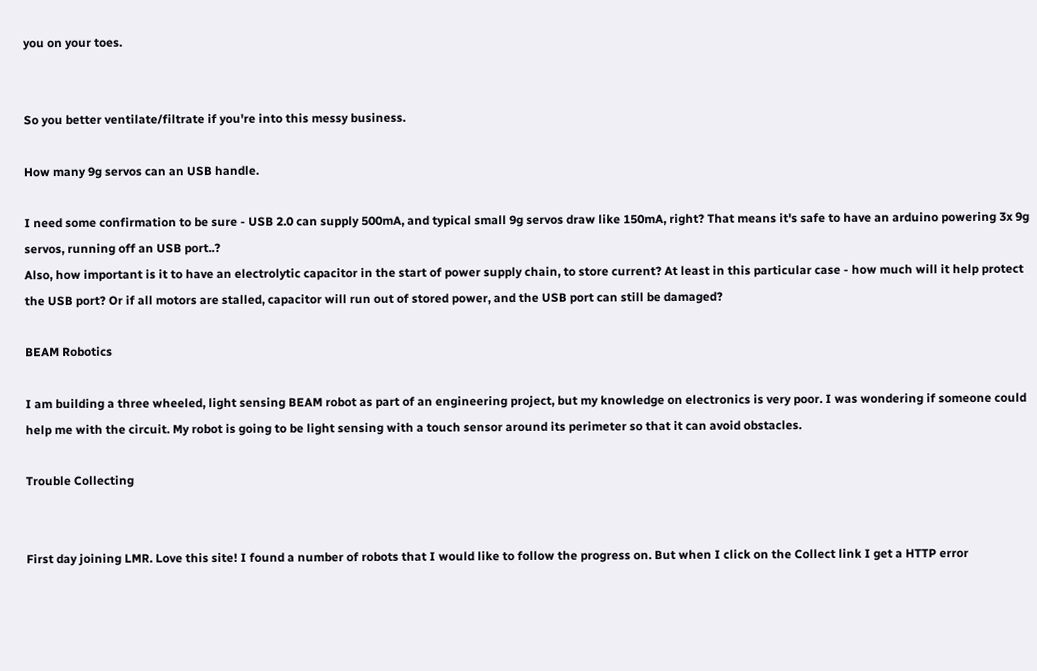you on your toes.


So you better ventilate/filtrate if you're into this messy business.

How many 9g servos can an USB handle.

I need some confirmation to be sure - USB 2.0 can supply 500mA, and typical small 9g servos draw like 150mA, right? That means it's safe to have an arduino powering 3x 9g servos, running off an USB port..?
Also, how important is it to have an electrolytic capacitor in the start of power supply chain, to store current? At least in this particular case - how much will it help protect the USB port? Or if all motors are stalled, capacitor will run out of stored power, and the USB port can still be damaged?

BEAM Robotics

I am building a three wheeled, light sensing BEAM robot as part of an engineering project, but my knowledge on electronics is very poor. I was wondering if someone could help me with the circuit. My robot is going to be light sensing with a touch sensor around its perimeter so that it can avoid obstacles.

Trouble Collecting


First day joining LMR. Love this site! I found a number of robots that I would like to follow the progress on. But when I click on the Collect link I get a HTTP error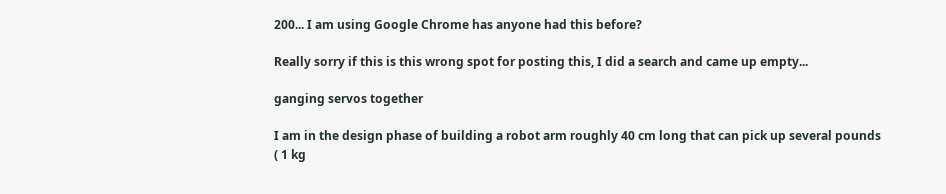200... I am using Google Chrome has anyone had this before?

Really sorry if this is this wrong spot for posting this, I did a search and came up empty...

ganging servos together

I am in the design phase of building a robot arm roughly 40 cm long that can pick up several pounds ( 1 kg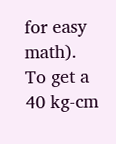for easy math).  To get a 40 kg-cm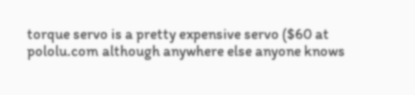torque servo is a pretty expensive servo ($60 at pololu.com although anywhere else anyone knows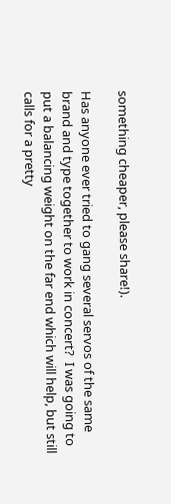something cheaper, please share!).

Has anyone ever tried to gang several servos of the same brand and type together to work in concert?  I was going to put a balancing weight on the far end which will help, but still calls for a pretty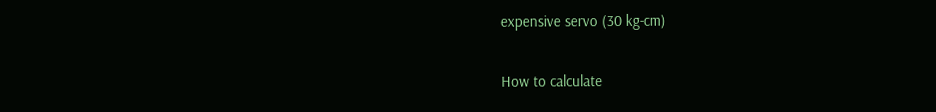expensive servo (30 kg-cm)

How to calculate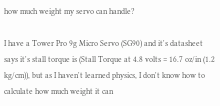how much weight my servo can handle?

I have a Tower Pro 9g Micro Servo (SG90) and it's datasheet says it's stall torque is (Stall Torque at 4.8 volts = 16.7 oz/in (1.2 kg/cm)), but as I haven't learned physics, I don't know how to calculate how much weight it can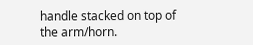handle stacked on top of the arm/horn.